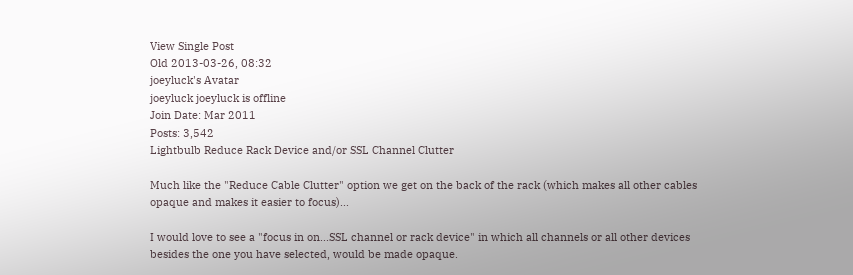View Single Post
Old 2013-03-26, 08:32
joeyluck's Avatar
joeyluck joeyluck is offline
Join Date: Mar 2011
Posts: 3,542
Lightbulb Reduce Rack Device and/or SSL Channel Clutter

Much like the "Reduce Cable Clutter" option we get on the back of the rack (which makes all other cables opaque and makes it easier to focus)...

I would love to see a "focus in on...SSL channel or rack device" in which all channels or all other devices besides the one you have selected, would be made opaque.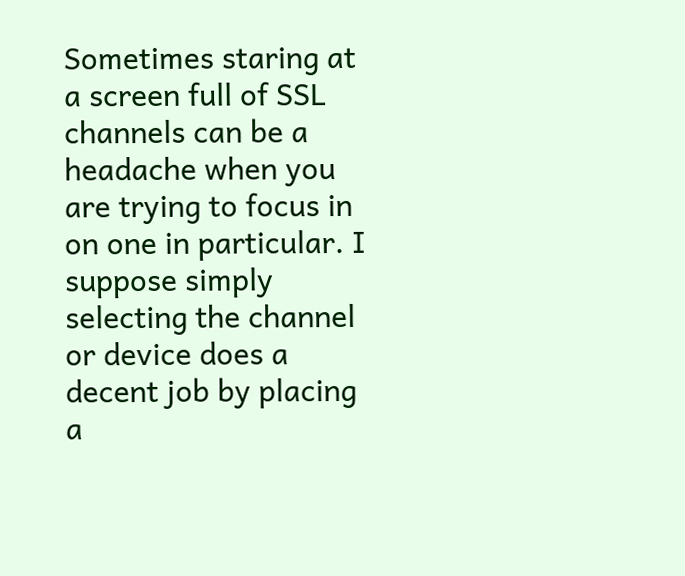Sometimes staring at a screen full of SSL channels can be a headache when you are trying to focus in on one in particular. I suppose simply selecting the channel or device does a decent job by placing a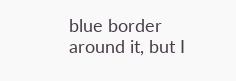blue border around it, but I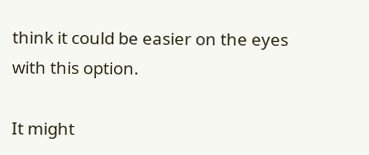think it could be easier on the eyes with this option.

It might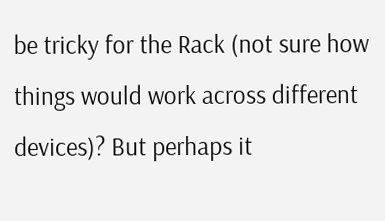be tricky for the Rack (not sure how things would work across different devices)? But perhaps it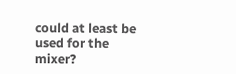could at least be used for the mixer?